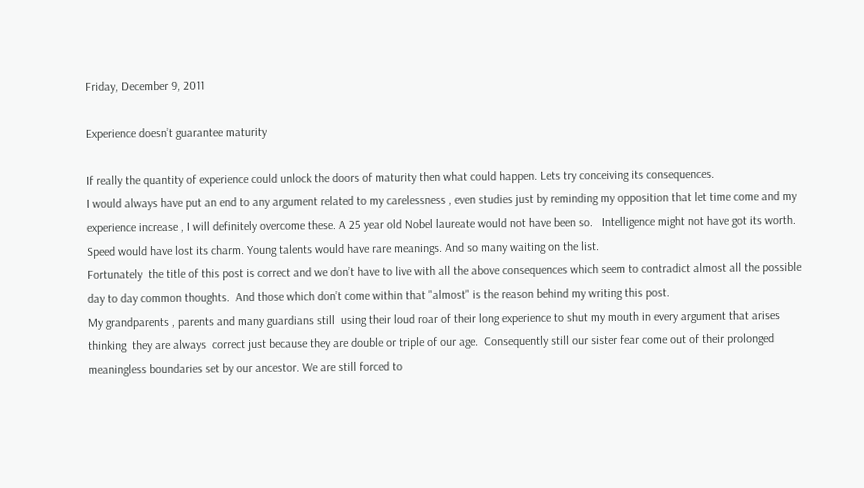Friday, December 9, 2011

Experience doesn’t guarantee maturity

If really the quantity of experience could unlock the doors of maturity then what could happen. Lets try conceiving its consequences.
I would always have put an end to any argument related to my carelessness , even studies just by reminding my opposition that let time come and my experience increase , I will definitely overcome these. A 25 year old Nobel laureate would not have been so.   Intelligence might not have got its worth. Speed would have lost its charm. Young talents would have rare meanings. And so many waiting on the list.
Fortunately  the title of this post is correct and we don’t have to live with all the above consequences which seem to contradict almost all the possible day to day common thoughts.  And those which don’t come within that "almost" is the reason behind my writing this post.
My grandparents , parents and many guardians still  using their loud roar of their long experience to shut my mouth in every argument that arises thinking  they are always  correct just because they are double or triple of our age.  Consequently still our sister fear come out of their prolonged meaningless boundaries set by our ancestor. We are still forced to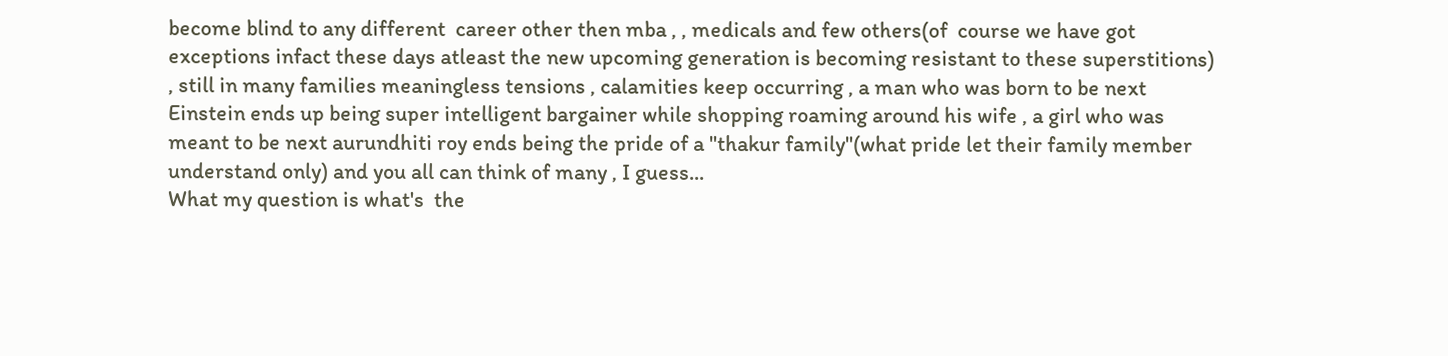become blind to any different  career other then mba , , medicals and few others(of  course we have got exceptions infact these days atleast the new upcoming generation is becoming resistant to these superstitions) , still in many families meaningless tensions , calamities keep occurring , a man who was born to be next Einstein ends up being super intelligent bargainer while shopping roaming around his wife , a girl who was meant to be next aurundhiti roy ends being the pride of a "thakur family"(what pride let their family member understand only) and you all can think of many , I guess...
What my question is what's  the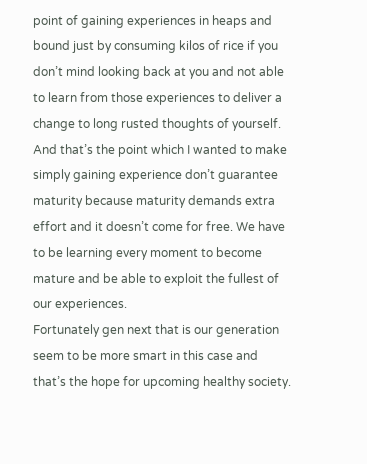point of gaining experiences in heaps and bound just by consuming kilos of rice if you don’t mind looking back at you and not able to learn from those experiences to deliver a change to long rusted thoughts of yourself. And that’s the point which I wanted to make simply gaining experience don’t guarantee maturity because maturity demands extra effort and it doesn’t come for free. We have to be learning every moment to become mature and be able to exploit the fullest of our experiences.
Fortunately gen next that is our generation seem to be more smart in this case and that’s the hope for upcoming healthy society.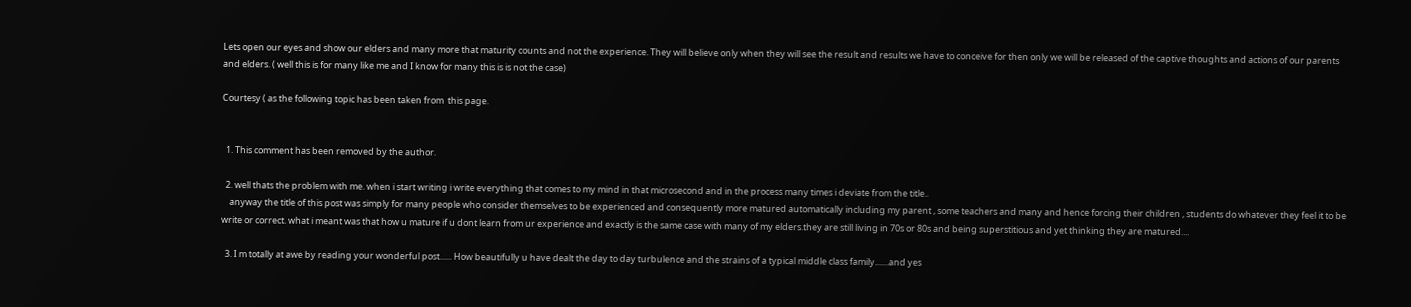Lets open our eyes and show our elders and many more that maturity counts and not the experience. They will believe only when they will see the result and results we have to conceive for then only we will be released of the captive thoughts and actions of our parents and elders. ( well this is for many like me and I know for many this is is not the case)

Courtesy ( as the following topic has been taken from  this page.


  1. This comment has been removed by the author.

  2. well thats the problem with me. when i start writing i write everything that comes to my mind in that microsecond and in the process many times i deviate from the title..
    anyway the title of this post was simply for many people who consider themselves to be experienced and consequently more matured automatically including my parent , some teachers and many and hence forcing their children , students do whatever they feel it to be write or correct. what i meant was that how u mature if u dont learn from ur experience and exactly is the same case with many of my elders.they are still living in 70s or 80s and being superstitious and yet thinking they are matured....

  3. I m totally at awe by reading your wonderful post...... How beautifully u have dealt the day to day turbulence and the strains of a typical middle class family.......and yes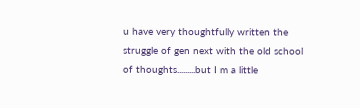u have very thoughtfully written the struggle of gen next with the old school of thoughts.........but I m a little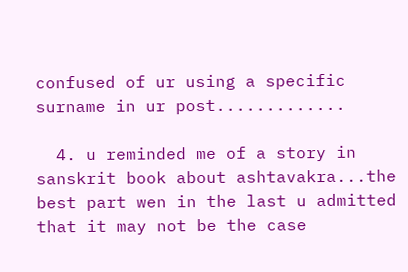confused of ur using a specific surname in ur post.............

  4. u reminded me of a story in sanskrit book about ashtavakra...the best part wen in the last u admitted that it may not be the case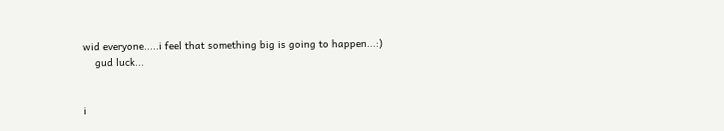wid everyone.....i feel that something big is going to happen...:)
    gud luck...


i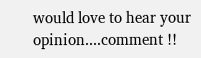would love to hear your opinion....comment !!